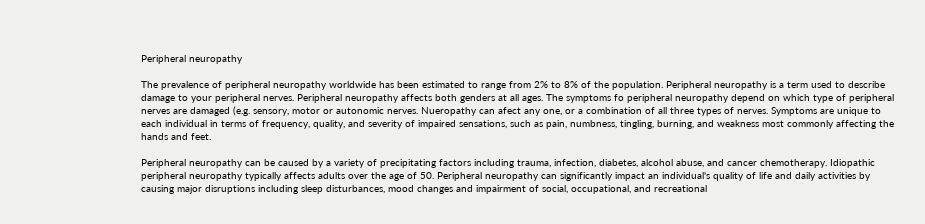Peripheral neuropathy

The prevalence of peripheral neuropathy worldwide has been estimated to range from 2% to 8% of the population. Peripheral neuropathy is a term used to describe damage to your peripheral nerves. Peripheral neuropathy affects both genders at all ages. The symptoms fo peripheral neuropathy depend on which type of peripheral nerves are damaged (e.g. sensory, motor or autonomic nerves. Nueropathy can afect any one, or a combination of all three types of nerves. Symptoms are unique to each individual in terms of frequency, quality, and severity of impaired sensations, such as pain, numbness, tingling, burning, and weakness most commonly affecting the hands and feet.

Peripheral neuropathy can be caused by a variety of precipitating factors including trauma, infection, diabetes, alcohol abuse, and cancer chemotherapy. Idiopathic peripheral neuropathy typically affects adults over the age of 50. Peripheral neuropathy can significantly impact an individual's quality of life and daily activities by causing major disruptions including sleep disturbances, mood changes and impairment of social, occupational, and recreational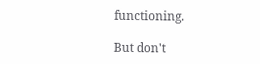functioning.

But don't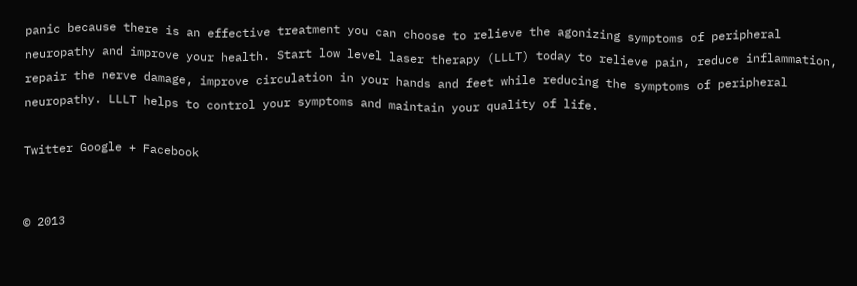panic because there is an effective treatment you can choose to relieve the agonizing symptoms of peripheral neuropathy and improve your health. Start low level laser therapy (LLLT) today to relieve pain, reduce inflammation, repair the nerve damage, improve circulation in your hands and feet while reducing the symptoms of peripheral neuropathy. LLLT helps to control your symptoms and maintain your quality of life.

Twitter Google + Facebook


© 2013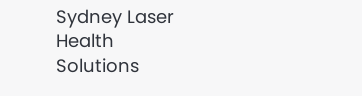Sydney Laser Health Solutions